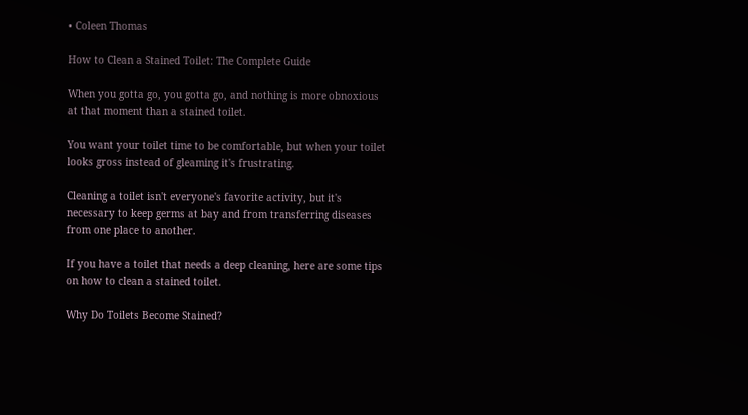• Coleen Thomas

How to Clean a Stained Toilet: The Complete Guide

When you gotta go, you gotta go, and nothing is more obnoxious at that moment than a stained toilet.

You want your toilet time to be comfortable, but when your toilet looks gross instead of gleaming it's frustrating.

Cleaning a toilet isn't everyone's favorite activity, but it's necessary to keep germs at bay and from transferring diseases from one place to another.

If you have a toilet that needs a deep cleaning, here are some tips on how to clean a stained toilet.

Why Do Toilets Become Stained?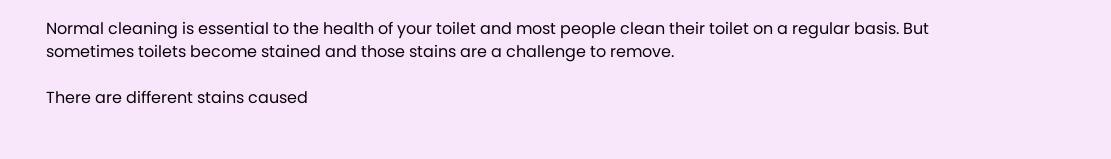Normal cleaning is essential to the health of your toilet and most people clean their toilet on a regular basis. But sometimes toilets become stained and those stains are a challenge to remove.

There are different stains caused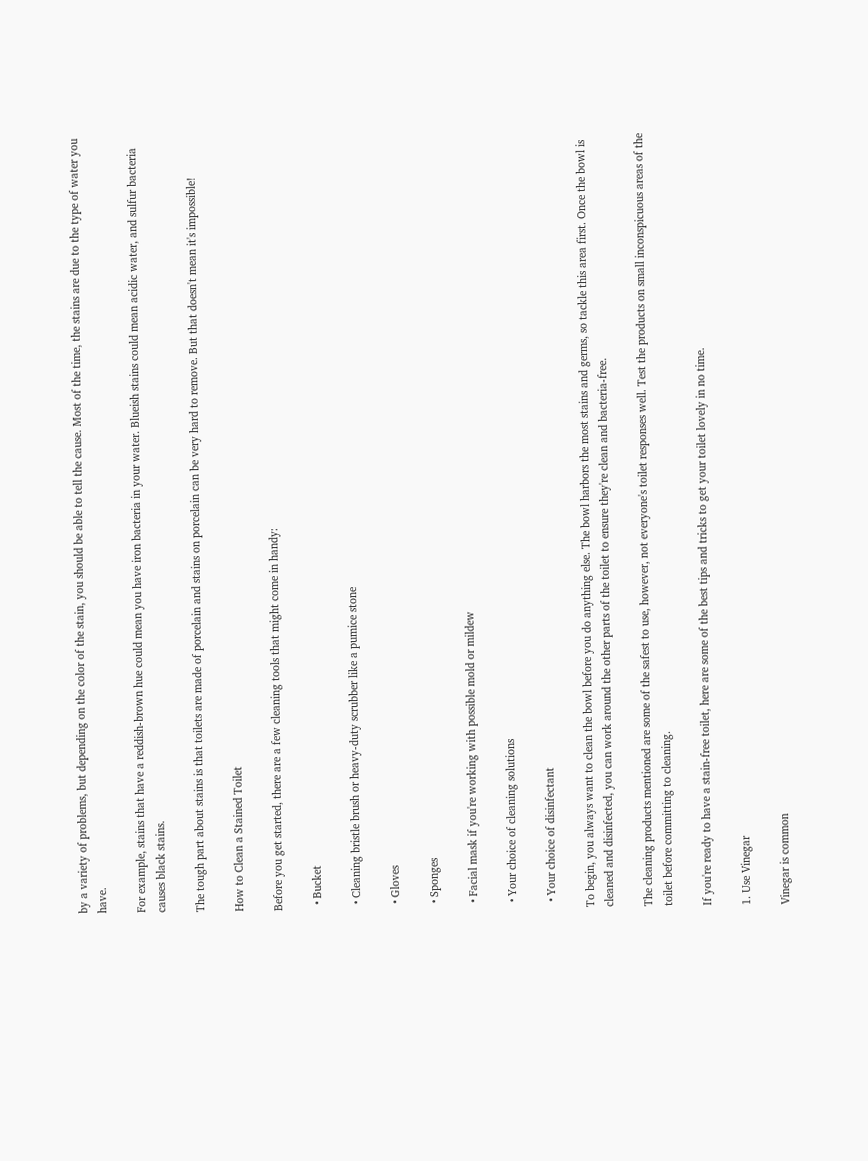by a variety of problems, but depending on the color of the stain, you should be able to tell the cause. Most of the time, the stains are due to the type of water you have.

For example, stains that have a reddish-brown hue could mean you have iron bacteria in your water. Blueish stains could mean acidic water, and sulfur bacteria causes black stains.

The tough part about stains is that toilets are made of porcelain and stains on porcelain can be very hard to remove. But that doesn't mean it's impossible!

How to Clean a Stained Toilet

Before you get started, there are a few cleaning tools that might come in handy:

  • Bucket

  • Cleaning bristle brush or heavy-duty scrubber like a pumice stone

  • Gloves

  • Sponges

  • Facial mask if you're working with possible mold or mildew

  • Your choice of cleaning solutions

  • Your choice of disinfectant

To begin, you always want to clean the bowl before you do anything else. The bowl harbors the most stains and germs, so tackle this area first. Once the bowl is cleaned and disinfected, you can work around the other parts of the toilet to ensure they're clean and bacteria-free.

The cleaning products mentioned are some of the safest to use, however, not everyone's toilet responses well. Test the products on small inconspicuous areas of the toilet before committing to cleaning.

If you're ready to have a stain-free toilet, here are some of the best tips and tricks to get your toilet lovely in no time.

1. Use Vinegar

Vinegar is common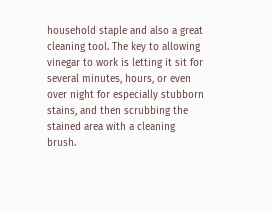household staple and also a great cleaning tool. The key to allowing vinegar to work is letting it sit for several minutes, hours, or even over night for especially stubborn stains, and then scrubbing the stained area with a cleaning brush.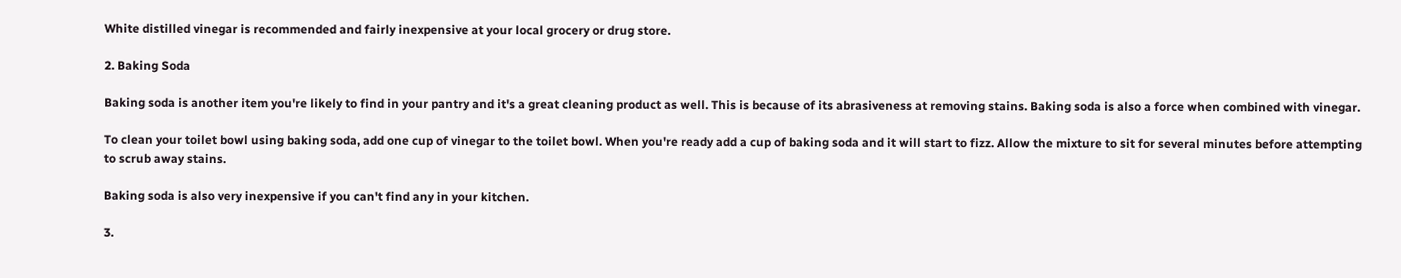White distilled vinegar is recommended and fairly inexpensive at your local grocery or drug store.

2. Baking Soda

Baking soda is another item you're likely to find in your pantry and it's a great cleaning product as well. This is because of its abrasiveness at removing stains. Baking soda is also a force when combined with vinegar.

To clean your toilet bowl using baking soda, add one cup of vinegar to the toilet bowl. When you're ready add a cup of baking soda and it will start to fizz. Allow the mixture to sit for several minutes before attempting to scrub away stains.

Baking soda is also very inexpensive if you can't find any in your kitchen.

3.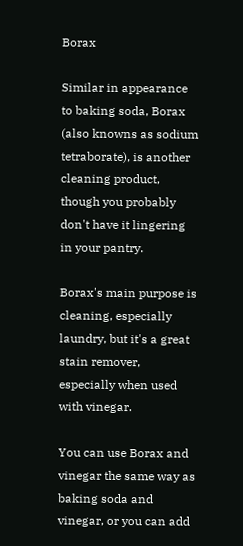Borax

Similar in appearance to baking soda, Borax (also knowns as sodium tetraborate), is another cleaning product, though you probably don't have it lingering in your pantry.

Borax's main purpose is cleaning, especially laundry, but it's a great stain remover, especially when used with vinegar.

You can use Borax and vinegar the same way as baking soda and vinegar, or you can add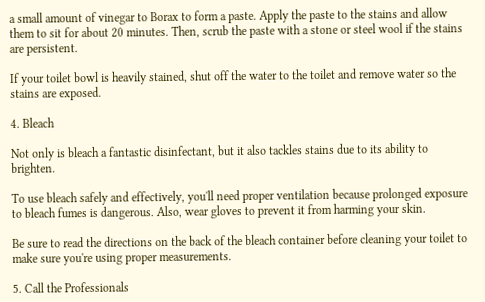a small amount of vinegar to Borax to form a paste. Apply the paste to the stains and allow them to sit for about 20 minutes. Then, scrub the paste with a stone or steel wool if the stains are persistent.

If your toilet bowl is heavily stained, shut off the water to the toilet and remove water so the stains are exposed.

4. Bleach

Not only is bleach a fantastic disinfectant, but it also tackles stains due to its ability to brighten.

To use bleach safely and effectively, you'll need proper ventilation because prolonged exposure to bleach fumes is dangerous. Also, wear gloves to prevent it from harming your skin.

Be sure to read the directions on the back of the bleach container before cleaning your toilet to make sure you're using proper measurements.

5. Call the Professionals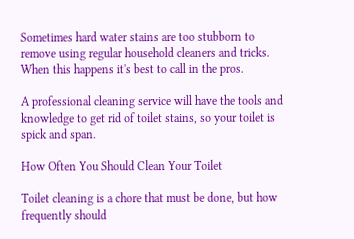Sometimes hard water stains are too stubborn to remove using regular household cleaners and tricks. When this happens it's best to call in the pros.

A professional cleaning service will have the tools and knowledge to get rid of toilet stains, so your toilet is spick and span.

How Often You Should Clean Your Toilet

Toilet cleaning is a chore that must be done, but how frequently should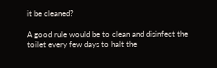it be cleaned?

A good rule would be to clean and disinfect the toilet every few days to halt the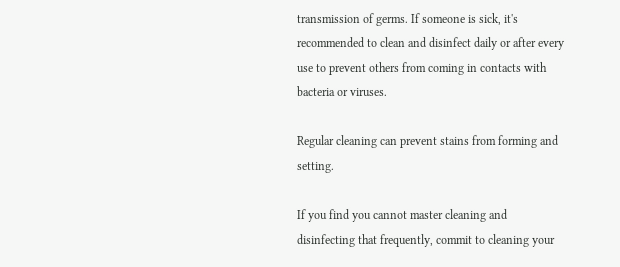transmission of germs. If someone is sick, it's recommended to clean and disinfect daily or after every use to prevent others from coming in contacts with bacteria or viruses.

Regular cleaning can prevent stains from forming and setting.

If you find you cannot master cleaning and disinfecting that frequently, commit to cleaning your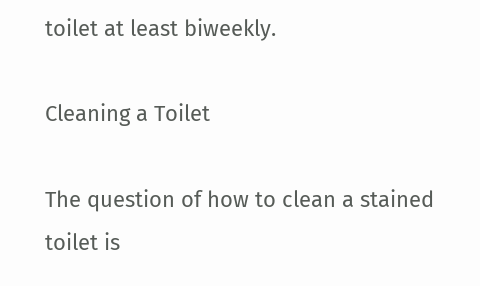toilet at least biweekly.

Cleaning a Toilet

The question of how to clean a stained toilet is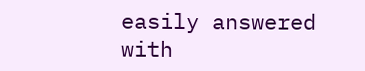easily answered with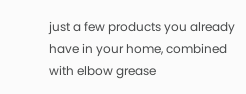just a few products you already have in your home, combined with elbow grease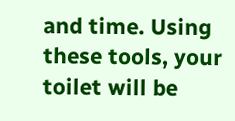and time. Using these tools, your toilet will be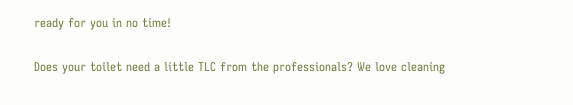ready for you in no time!

Does your toilet need a little TLC from the professionals? We love cleaning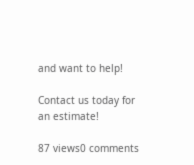and want to help!

Contact us today for an estimate!

87 views0 comments